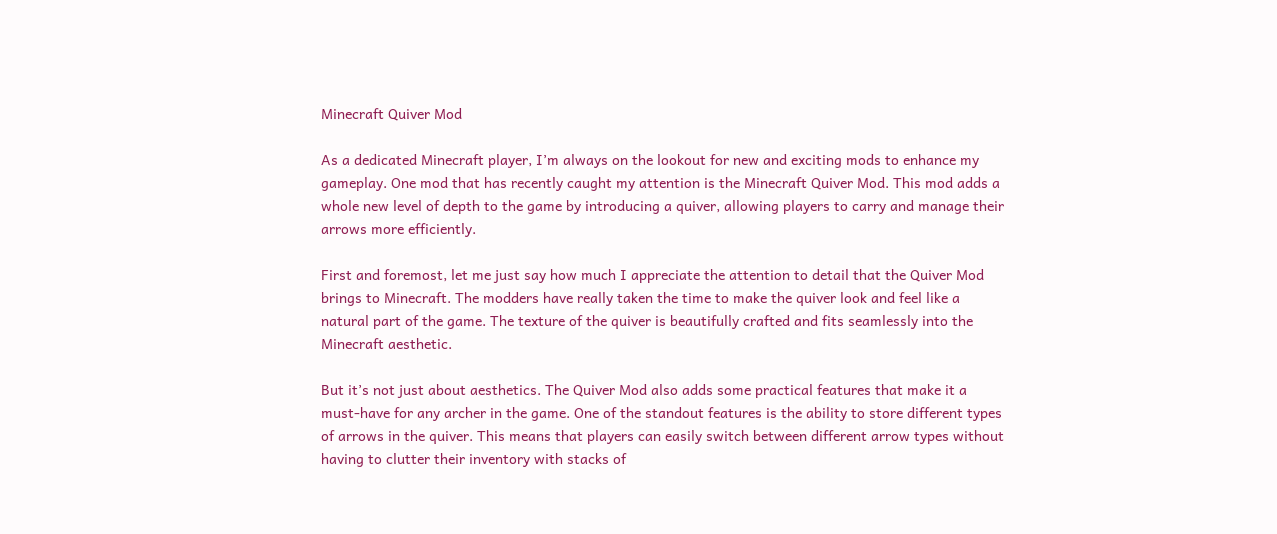Minecraft Quiver Mod

As a dedicated Minecraft player, I’m always on the lookout for new and exciting mods to enhance my gameplay. One mod that has recently caught my attention is the Minecraft Quiver Mod. This mod adds a whole new level of depth to the game by introducing a quiver, allowing players to carry and manage their arrows more efficiently.

First and foremost, let me just say how much I appreciate the attention to detail that the Quiver Mod brings to Minecraft. The modders have really taken the time to make the quiver look and feel like a natural part of the game. The texture of the quiver is beautifully crafted and fits seamlessly into the Minecraft aesthetic.

But it’s not just about aesthetics. The Quiver Mod also adds some practical features that make it a must-have for any archer in the game. One of the standout features is the ability to store different types of arrows in the quiver. This means that players can easily switch between different arrow types without having to clutter their inventory with stacks of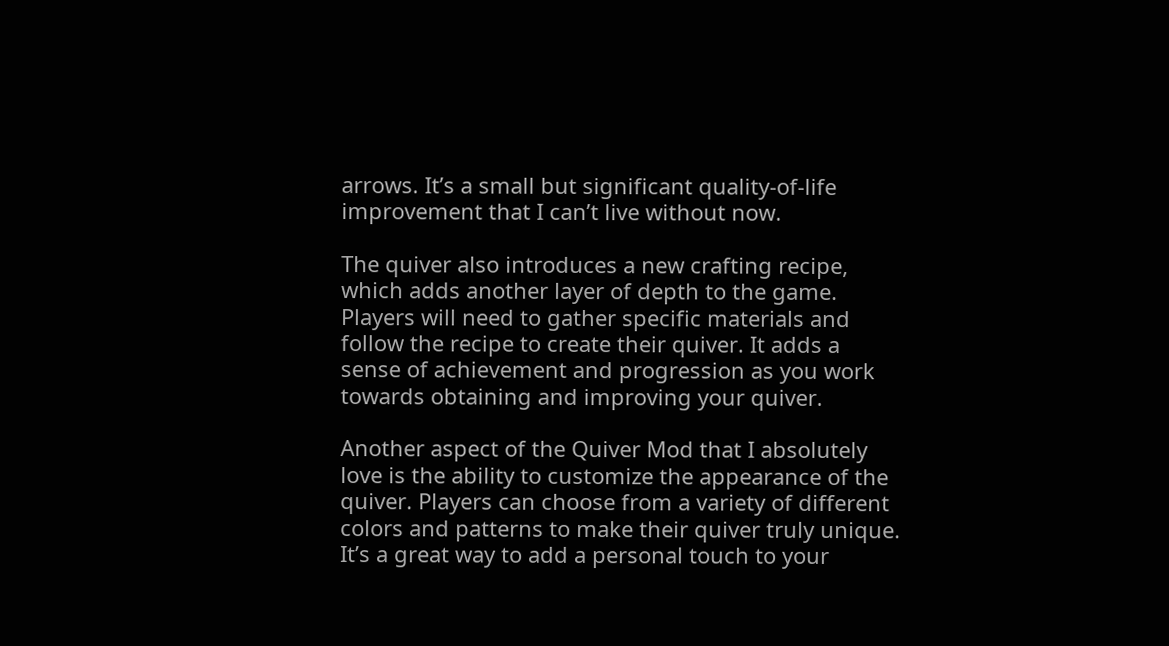arrows. It’s a small but significant quality-of-life improvement that I can’t live without now.

The quiver also introduces a new crafting recipe, which adds another layer of depth to the game. Players will need to gather specific materials and follow the recipe to create their quiver. It adds a sense of achievement and progression as you work towards obtaining and improving your quiver.

Another aspect of the Quiver Mod that I absolutely love is the ability to customize the appearance of the quiver. Players can choose from a variety of different colors and patterns to make their quiver truly unique. It’s a great way to add a personal touch to your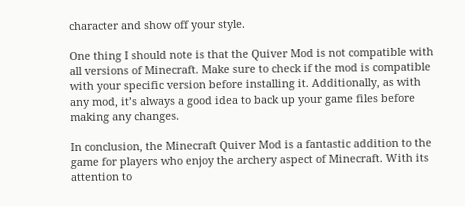character and show off your style.

One thing I should note is that the Quiver Mod is not compatible with all versions of Minecraft. Make sure to check if the mod is compatible with your specific version before installing it. Additionally, as with any mod, it’s always a good idea to back up your game files before making any changes.

In conclusion, the Minecraft Quiver Mod is a fantastic addition to the game for players who enjoy the archery aspect of Minecraft. With its attention to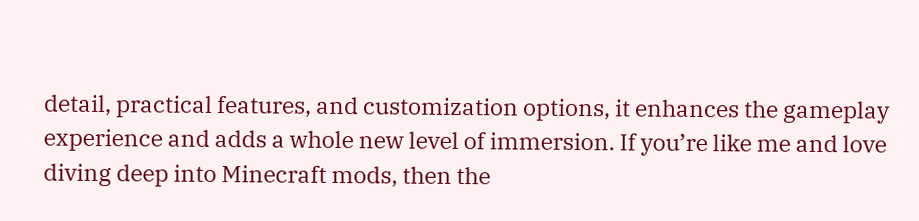detail, practical features, and customization options, it enhances the gameplay experience and adds a whole new level of immersion. If you’re like me and love diving deep into Minecraft mods, then the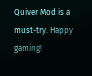Quiver Mod is a must-try. Happy gaming!